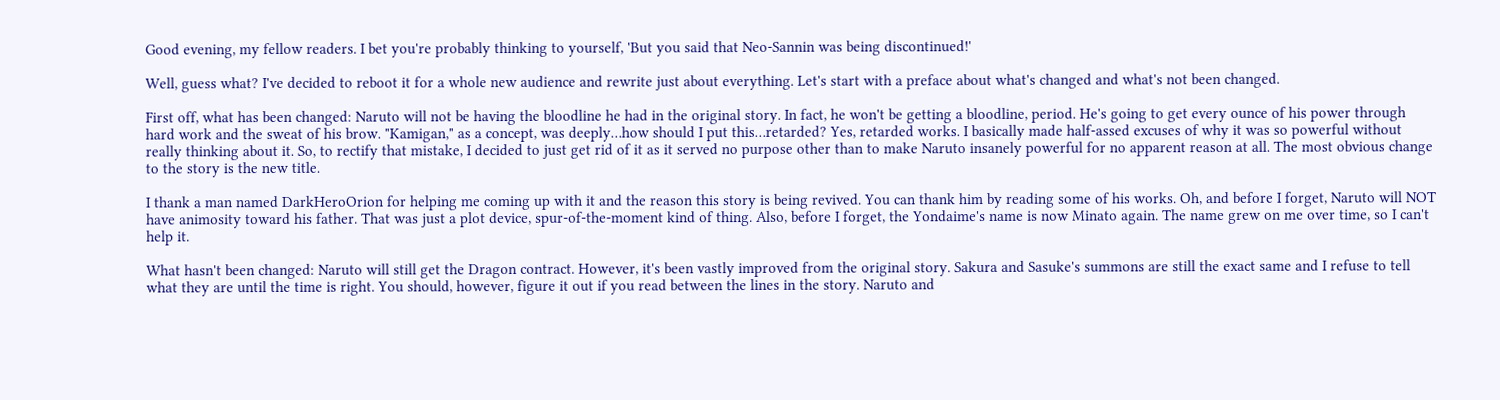Good evening, my fellow readers. I bet you're probably thinking to yourself, 'But you said that Neo-Sannin was being discontinued!'

Well, guess what? I've decided to reboot it for a whole new audience and rewrite just about everything. Let's start with a preface about what's changed and what's not been changed.

First off, what has been changed: Naruto will not be having the bloodline he had in the original story. In fact, he won't be getting a bloodline, period. He's going to get every ounce of his power through hard work and the sweat of his brow. "Kamigan," as a concept, was deeply…how should I put this…retarded? Yes, retarded works. I basically made half-assed excuses of why it was so powerful without really thinking about it. So, to rectify that mistake, I decided to just get rid of it as it served no purpose other than to make Naruto insanely powerful for no apparent reason at all. The most obvious change to the story is the new title.

I thank a man named DarkHeroOrion for helping me coming up with it and the reason this story is being revived. You can thank him by reading some of his works. Oh, and before I forget, Naruto will NOT have animosity toward his father. That was just a plot device, spur-of-the-moment kind of thing. Also, before I forget, the Yondaime's name is now Minato again. The name grew on me over time, so I can't help it.

What hasn't been changed: Naruto will still get the Dragon contract. However, it's been vastly improved from the original story. Sakura and Sasuke's summons are still the exact same and I refuse to tell what they are until the time is right. You should, however, figure it out if you read between the lines in the story. Naruto and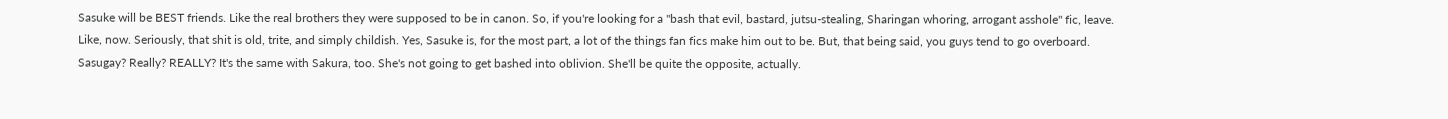Sasuke will be BEST friends. Like the real brothers they were supposed to be in canon. So, if you're looking for a "bash that evil, bastard, jutsu-stealing, Sharingan whoring, arrogant asshole" fic, leave. Like, now. Seriously, that shit is old, trite, and simply childish. Yes, Sasuke is, for the most part, a lot of the things fan fics make him out to be. But, that being said, you guys tend to go overboard. Sasugay? Really? REALLY? It's the same with Sakura, too. She's not going to get bashed into oblivion. She'll be quite the opposite, actually.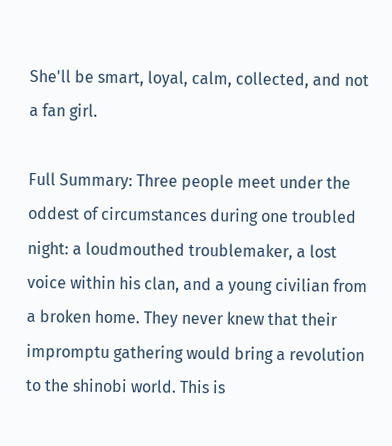She'll be smart, loyal, calm, collected, and not a fan girl.

Full Summary: Three people meet under the oddest of circumstances during one troubled night: a loudmouthed troublemaker, a lost voice within his clan, and a young civilian from a broken home. They never knew that their impromptu gathering would bring a revolution to the shinobi world. This is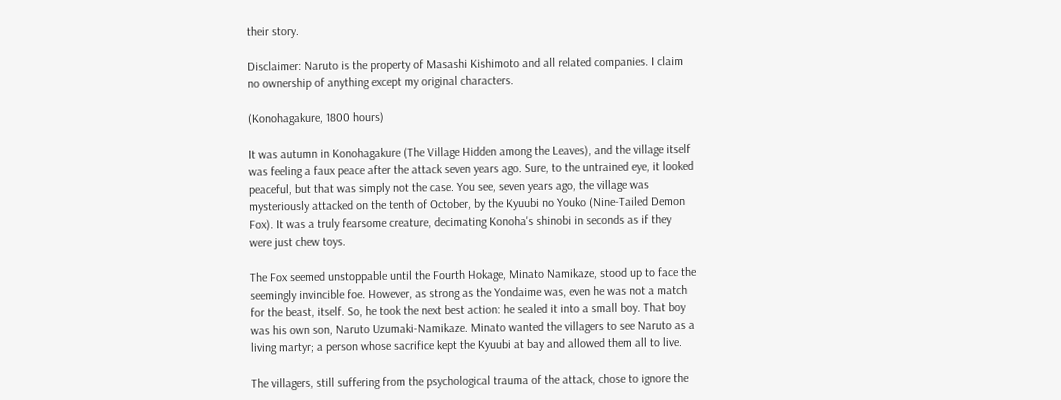their story.

Disclaimer: Naruto is the property of Masashi Kishimoto and all related companies. I claim no ownership of anything except my original characters.

(Konohagakure, 1800 hours)

It was autumn in Konohagakure (The Village Hidden among the Leaves), and the village itself was feeling a faux peace after the attack seven years ago. Sure, to the untrained eye, it looked peaceful, but that was simply not the case. You see, seven years ago, the village was mysteriously attacked on the tenth of October, by the Kyuubi no Youko (Nine-Tailed Demon Fox). It was a truly fearsome creature, decimating Konoha's shinobi in seconds as if they were just chew toys.

The Fox seemed unstoppable until the Fourth Hokage, Minato Namikaze, stood up to face the seemingly invincible foe. However, as strong as the Yondaime was, even he was not a match for the beast, itself. So, he took the next best action: he sealed it into a small boy. That boy was his own son, Naruto Uzumaki-Namikaze. Minato wanted the villagers to see Naruto as a living martyr; a person whose sacrifice kept the Kyuubi at bay and allowed them all to live.

The villagers, still suffering from the psychological trauma of the attack, chose to ignore the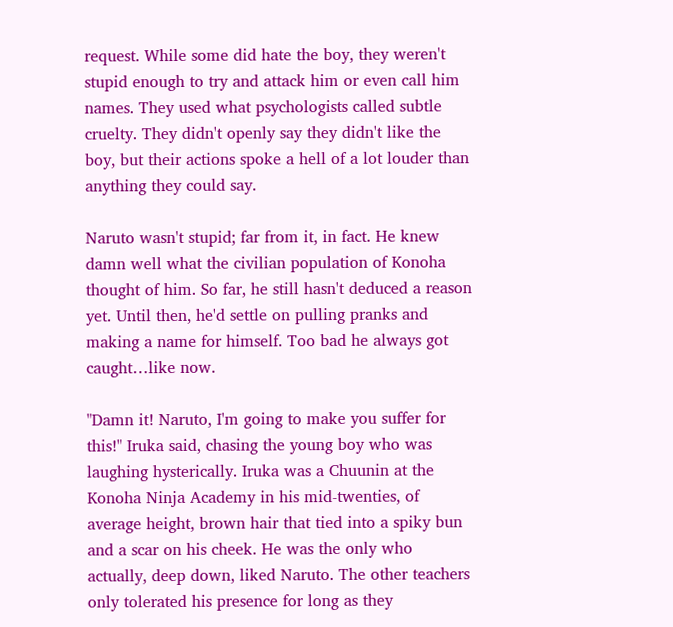request. While some did hate the boy, they weren't stupid enough to try and attack him or even call him names. They used what psychologists called subtle cruelty. They didn't openly say they didn't like the boy, but their actions spoke a hell of a lot louder than anything they could say.

Naruto wasn't stupid; far from it, in fact. He knew damn well what the civilian population of Konoha thought of him. So far, he still hasn't deduced a reason yet. Until then, he'd settle on pulling pranks and making a name for himself. Too bad he always got caught…like now.

"Damn it! Naruto, I'm going to make you suffer for this!" Iruka said, chasing the young boy who was laughing hysterically. Iruka was a Chuunin at the Konoha Ninja Academy in his mid-twenties, of average height, brown hair that tied into a spiky bun and a scar on his cheek. He was the only who actually, deep down, liked Naruto. The other teachers only tolerated his presence for long as they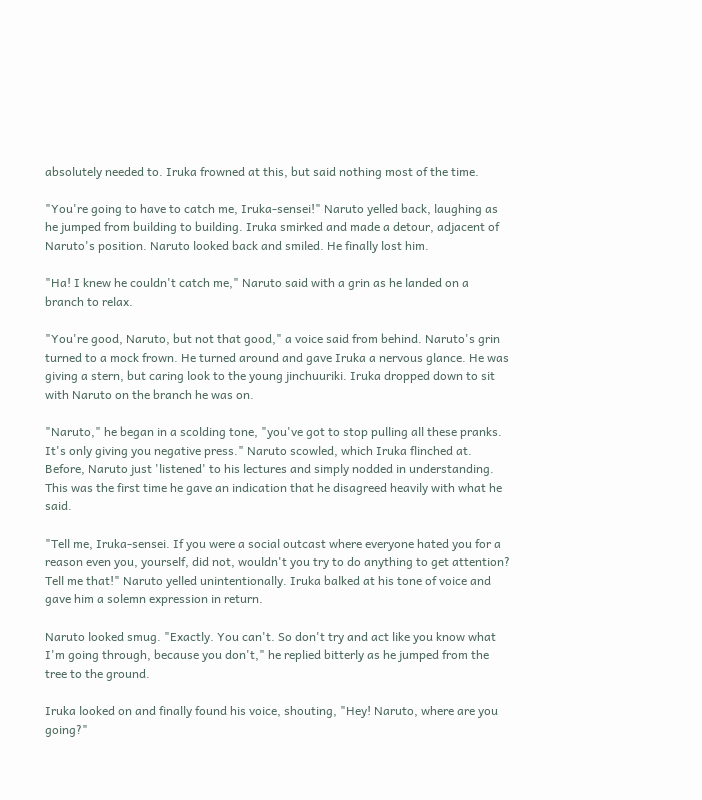absolutely needed to. Iruka frowned at this, but said nothing most of the time.

"You're going to have to catch me, Iruka-sensei!" Naruto yelled back, laughing as he jumped from building to building. Iruka smirked and made a detour, adjacent of Naruto's position. Naruto looked back and smiled. He finally lost him.

"Ha! I knew he couldn't catch me," Naruto said with a grin as he landed on a branch to relax.

"You're good, Naruto, but not that good," a voice said from behind. Naruto's grin turned to a mock frown. He turned around and gave Iruka a nervous glance. He was giving a stern, but caring look to the young jinchuuriki. Iruka dropped down to sit with Naruto on the branch he was on.

"Naruto," he began in a scolding tone, "you've got to stop pulling all these pranks. It's only giving you negative press." Naruto scowled, which Iruka flinched at. Before, Naruto just 'listened' to his lectures and simply nodded in understanding. This was the first time he gave an indication that he disagreed heavily with what he said.

"Tell me, Iruka-sensei. If you were a social outcast where everyone hated you for a reason even you, yourself, did not, wouldn't you try to do anything to get attention? Tell me that!" Naruto yelled unintentionally. Iruka balked at his tone of voice and gave him a solemn expression in return.

Naruto looked smug. "Exactly. You can't. So don't try and act like you know what I'm going through, because you don't," he replied bitterly as he jumped from the tree to the ground.

Iruka looked on and finally found his voice, shouting, "Hey! Naruto, where are you going?"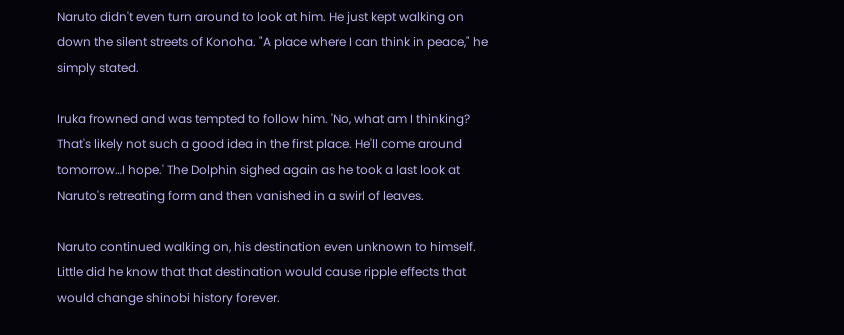Naruto didn't even turn around to look at him. He just kept walking on down the silent streets of Konoha. "A place where I can think in peace," he simply stated.

Iruka frowned and was tempted to follow him. 'No, what am I thinking? That's likely not such a good idea in the first place. He'll come around tomorrow…I hope.' The Dolphin sighed again as he took a last look at Naruto's retreating form and then vanished in a swirl of leaves.

Naruto continued walking on, his destination even unknown to himself. Little did he know that that destination would cause ripple effects that would change shinobi history forever.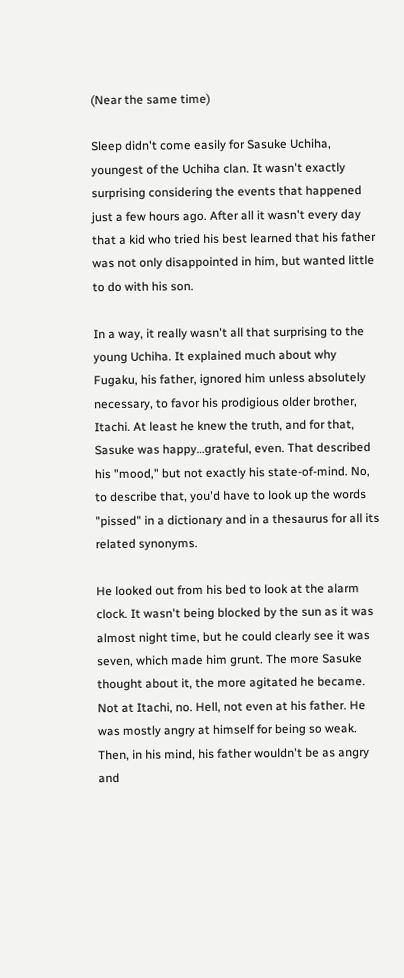(Near the same time)

Sleep didn't come easily for Sasuke Uchiha, youngest of the Uchiha clan. It wasn't exactly surprising considering the events that happened just a few hours ago. After all it wasn't every day that a kid who tried his best learned that his father was not only disappointed in him, but wanted little to do with his son.

In a way, it really wasn't all that surprising to the young Uchiha. It explained much about why Fugaku, his father, ignored him unless absolutely necessary, to favor his prodigious older brother, Itachi. At least he knew the truth, and for that, Sasuke was happy…grateful, even. That described his "mood," but not exactly his state-of-mind. No, to describe that, you'd have to look up the words "pissed" in a dictionary and in a thesaurus for all its related synonyms.

He looked out from his bed to look at the alarm clock. It wasn't being blocked by the sun as it was almost night time, but he could clearly see it was seven, which made him grunt. The more Sasuke thought about it, the more agitated he became. Not at Itachi, no. Hell, not even at his father. He was mostly angry at himself for being so weak. Then, in his mind, his father wouldn't be as angry and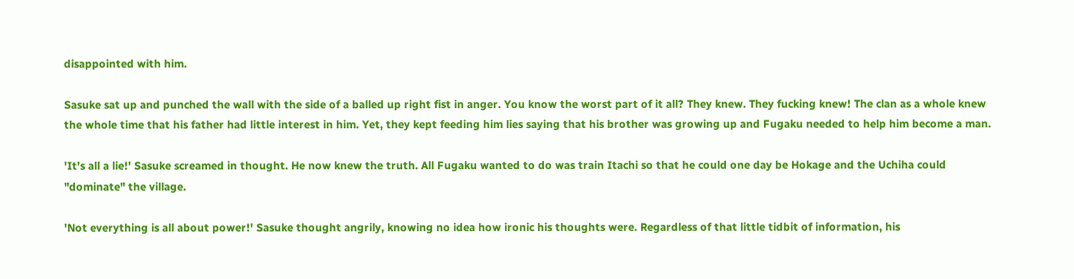disappointed with him.

Sasuke sat up and punched the wall with the side of a balled up right fist in anger. You know the worst part of it all? They knew. They fucking knew! The clan as a whole knew the whole time that his father had little interest in him. Yet, they kept feeding him lies saying that his brother was growing up and Fugaku needed to help him become a man.

'It's all a lie!' Sasuke screamed in thought. He now knew the truth. All Fugaku wanted to do was train Itachi so that he could one day be Hokage and the Uchiha could "dominate" the village.

'Not everything is all about power!' Sasuke thought angrily, knowing no idea how ironic his thoughts were. Regardless of that little tidbit of information, his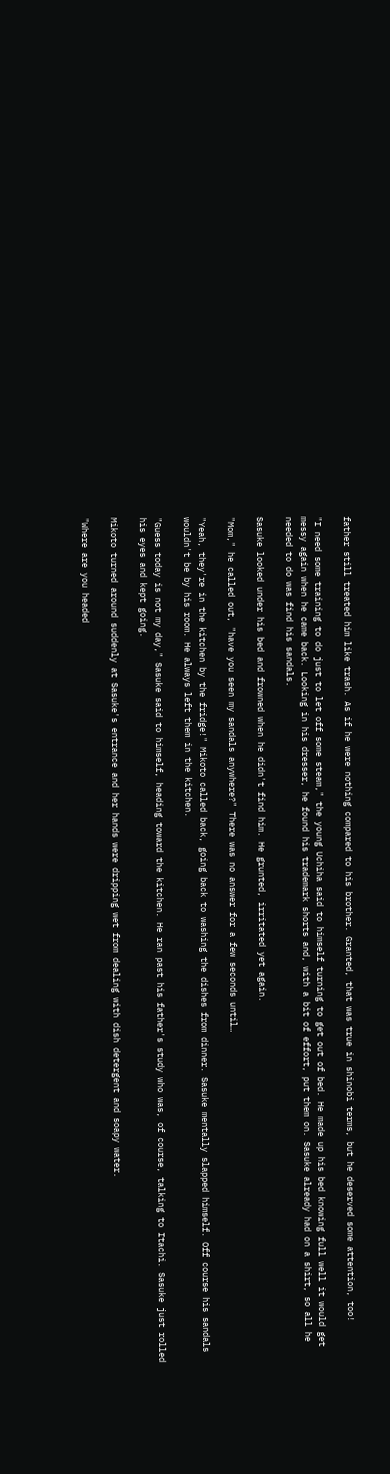father still treated him like trash. As if he were nothing compared to his brother. Granted, that was true in shinobi terms, but he deserved some attention, too!

"I need some training to do just to let off some steam," the young Uchiha said to himself turning to get out of bed. He made up his bed knowing full well it would get messy again when he came back. Looking in his dresser, he found his trademark shorts and, with a bit of effort, put them on. Sasuke already had on a shirt, so all he needed to do was find his sandals.

Sasuke looked under his bed and frowned when he didn't find him. He grunted, irritated yet again.

"Mom," he called out, "have you seen my sandals anywhere?" There was no answer for a few seconds until…

"Yeah, they're in the kitchen by the fridge!" Mikoto called back, going back to washing the dishes from dinner. Sasuke mentally slapped himself. Off course his sandals wouldn't be by his room. He always left them in the kitchen.

"Guess today is not my day," Sasuke said to himself, heading toward the kitchen. He ran past his father's study who was, of course, talking to Itachi. Sasuke just rolled his eyes and kept going.

Mikoto turned around suddenly at Sasuke's entrance and her hands were dripping wet from dealing with dish detergent and soapy water.

"Where are you headed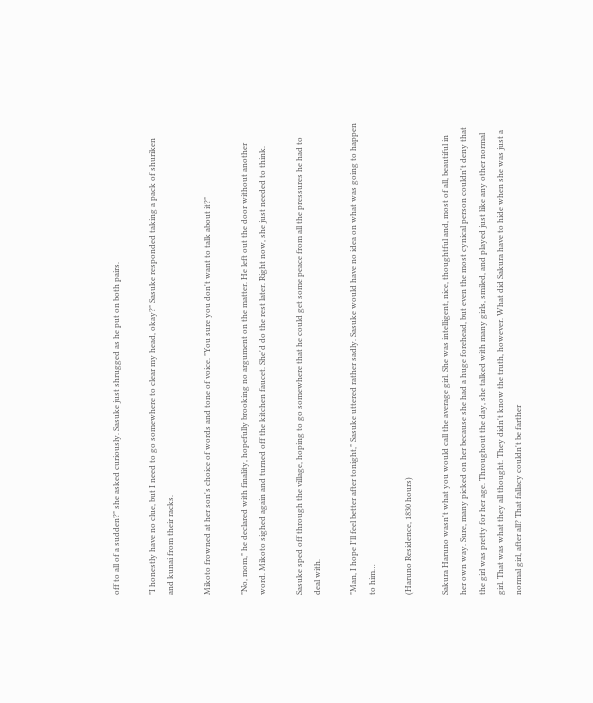off to all of a sudden?" she asked curiously. Sasuke just shrugged as he put on both pairs.

"I honestly have no clue, but I need to go somewhere to clear my head, okay?" Sasuke responded taking a pack of shuriken and kunai from their racks.

Mikoto frowned at her son's choice of words and tone of voice. "You sure you don't want to talk about it?"

"No, mom," he declared with finality, hopefully brooking no argument on the matter. He left out the door without another word. Mikoto sighed again and turned off the kitchen faucet. She'd do the rest later. Right now, she just needed to think.

Sasuke sped off through the village, hoping to go somewhere that he could get some peace from all the pressures he had to deal with.

"Man, I hope I'll feel better after tonight," Sasuke uttered rather sadly. Sasuke would have no idea on what was going to happen to him…

(Haruno Residence, 1830 hours)

Sakura Haruno wasn't what you would call the average girl. She was intelligent, nice, thoughtful and, most of all, beautiful in her own way. Sure, many picked on her because she had a huge forehead, but even the most cynical person couldn't deny that the girl was pretty for her age. Throughout the day, she talked with many girls, smiled, and played just like any other normal girl. That was what they all thought. They didn't know the truth, however. What did Sakura have to hide when she was just a normal girl, after all? That fallacy couldn't be farther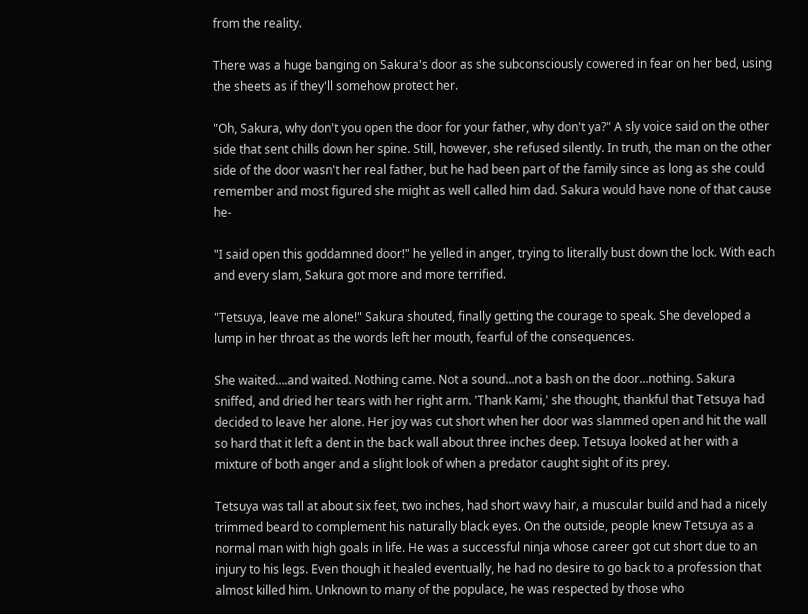from the reality.

There was a huge banging on Sakura's door as she subconsciously cowered in fear on her bed, using the sheets as if they'll somehow protect her.

"Oh, Sakura, why don't you open the door for your father, why don't ya?" A sly voice said on the other side that sent chills down her spine. Still, however, she refused silently. In truth, the man on the other side of the door wasn't her real father, but he had been part of the family since as long as she could remember and most figured she might as well called him dad. Sakura would have none of that cause he-

"I said open this goddamned door!" he yelled in anger, trying to literally bust down the lock. With each and every slam, Sakura got more and more terrified.

"Tetsuya, leave me alone!" Sakura shouted, finally getting the courage to speak. She developed a lump in her throat as the words left her mouth, fearful of the consequences.

She waited….and waited. Nothing came. Not a sound…not a bash on the door…nothing. Sakura sniffed, and dried her tears with her right arm. 'Thank Kami,' she thought, thankful that Tetsuya had decided to leave her alone. Her joy was cut short when her door was slammed open and hit the wall so hard that it left a dent in the back wall about three inches deep. Tetsuya looked at her with a mixture of both anger and a slight look of when a predator caught sight of its prey.

Tetsuya was tall at about six feet, two inches, had short wavy hair, a muscular build and had a nicely trimmed beard to complement his naturally black eyes. On the outside, people knew Tetsuya as a normal man with high goals in life. He was a successful ninja whose career got cut short due to an injury to his legs. Even though it healed eventually, he had no desire to go back to a profession that almost killed him. Unknown to many of the populace, he was respected by those who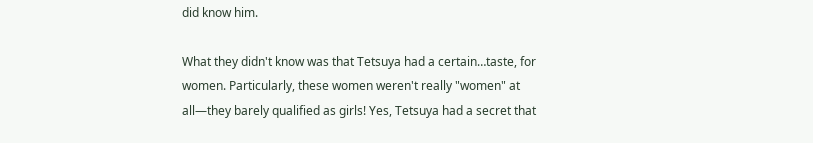did know him.

What they didn't know was that Tetsuya had a certain…taste, for women. Particularly, these women weren't really "women" at all—they barely qualified as girls! Yes, Tetsuya had a secret that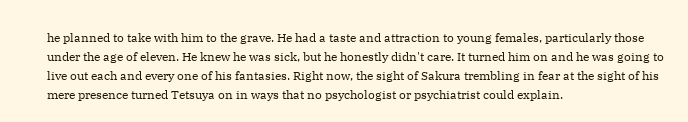he planned to take with him to the grave. He had a taste and attraction to young females, particularly those under the age of eleven. He knew he was sick, but he honestly didn't care. It turned him on and he was going to live out each and every one of his fantasies. Right now, the sight of Sakura trembling in fear at the sight of his mere presence turned Tetsuya on in ways that no psychologist or psychiatrist could explain.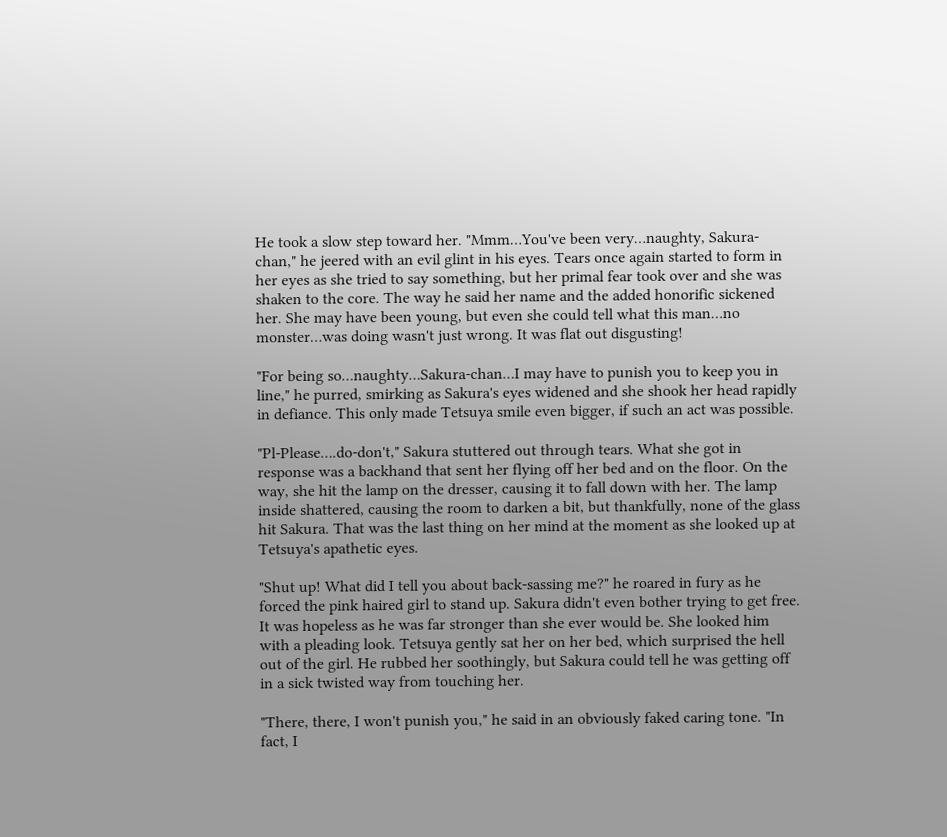He took a slow step toward her. "Mmm…You've been very…naughty, Sakura-chan," he jeered with an evil glint in his eyes. Tears once again started to form in her eyes as she tried to say something, but her primal fear took over and she was shaken to the core. The way he said her name and the added honorific sickened her. She may have been young, but even she could tell what this man…no monster…was doing wasn't just wrong. It was flat out disgusting!

"For being so…naughty…Sakura-chan…I may have to punish you to keep you in line," he purred, smirking as Sakura's eyes widened and she shook her head rapidly in defiance. This only made Tetsuya smile even bigger, if such an act was possible.

"Pl-Please….do-don't," Sakura stuttered out through tears. What she got in response was a backhand that sent her flying off her bed and on the floor. On the way, she hit the lamp on the dresser, causing it to fall down with her. The lamp inside shattered, causing the room to darken a bit, but thankfully, none of the glass hit Sakura. That was the last thing on her mind at the moment as she looked up at Tetsuya's apathetic eyes.

"Shut up! What did I tell you about back-sassing me?" he roared in fury as he forced the pink haired girl to stand up. Sakura didn't even bother trying to get free. It was hopeless as he was far stronger than she ever would be. She looked him with a pleading look. Tetsuya gently sat her on her bed, which surprised the hell out of the girl. He rubbed her soothingly, but Sakura could tell he was getting off in a sick twisted way from touching her.

"There, there, I won't punish you," he said in an obviously faked caring tone. "In fact, I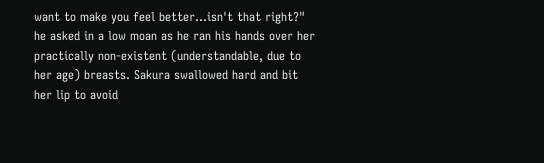want to make you feel better…isn't that right?" he asked in a low moan as he ran his hands over her practically non-existent (understandable, due to her age) breasts. Sakura swallowed hard and bit her lip to avoid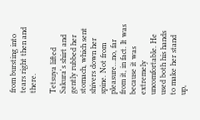from bursting into tears right then and there.

Tetsuya lifted Sakura's shirt and gently rubbed her stomach, which sent shivers down her spine. Not from pleasure…no, far from it, in fact. It was because it was extremely uncomfortable. He used both his hands to make her stand up,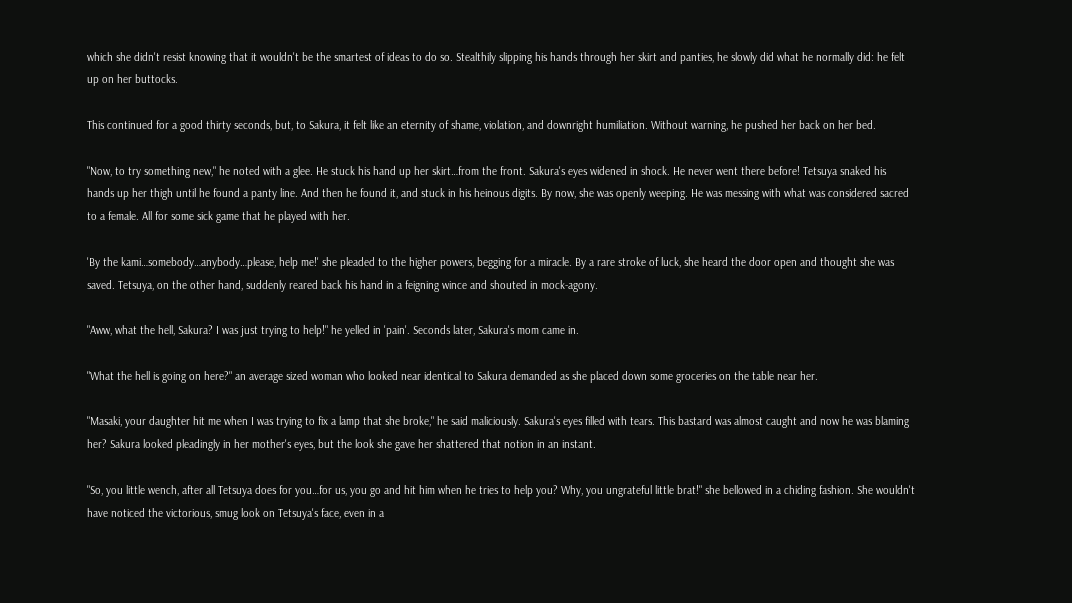which she didn't resist knowing that it wouldn't be the smartest of ideas to do so. Stealthily slipping his hands through her skirt and panties, he slowly did what he normally did: he felt up on her buttocks.

This continued for a good thirty seconds, but, to Sakura, it felt like an eternity of shame, violation, and downright humiliation. Without warning, he pushed her back on her bed.

"Now, to try something new," he noted with a glee. He stuck his hand up her skirt…from the front. Sakura's eyes widened in shock. He never went there before! Tetsuya snaked his hands up her thigh until he found a panty line. And then he found it, and stuck in his heinous digits. By now, she was openly weeping. He was messing with what was considered sacred to a female. All for some sick game that he played with her.

'By the kami…somebody…anybody…please, help me!' she pleaded to the higher powers, begging for a miracle. By a rare stroke of luck, she heard the door open and thought she was saved. Tetsuya, on the other hand, suddenly reared back his hand in a feigning wince and shouted in mock-agony.

"Aww, what the hell, Sakura? I was just trying to help!" he yelled in 'pain'. Seconds later, Sakura's mom came in.

"What the hell is going on here?" an average sized woman who looked near identical to Sakura demanded as she placed down some groceries on the table near her.

"Masaki, your daughter hit me when I was trying to fix a lamp that she broke," he said maliciously. Sakura's eyes filled with tears. This bastard was almost caught and now he was blaming her? Sakura looked pleadingly in her mother's eyes, but the look she gave her shattered that notion in an instant.

"So, you little wench, after all Tetsuya does for you…for us, you go and hit him when he tries to help you? Why, you ungrateful little brat!" she bellowed in a chiding fashion. She wouldn't have noticed the victorious, smug look on Tetsuya's face, even in a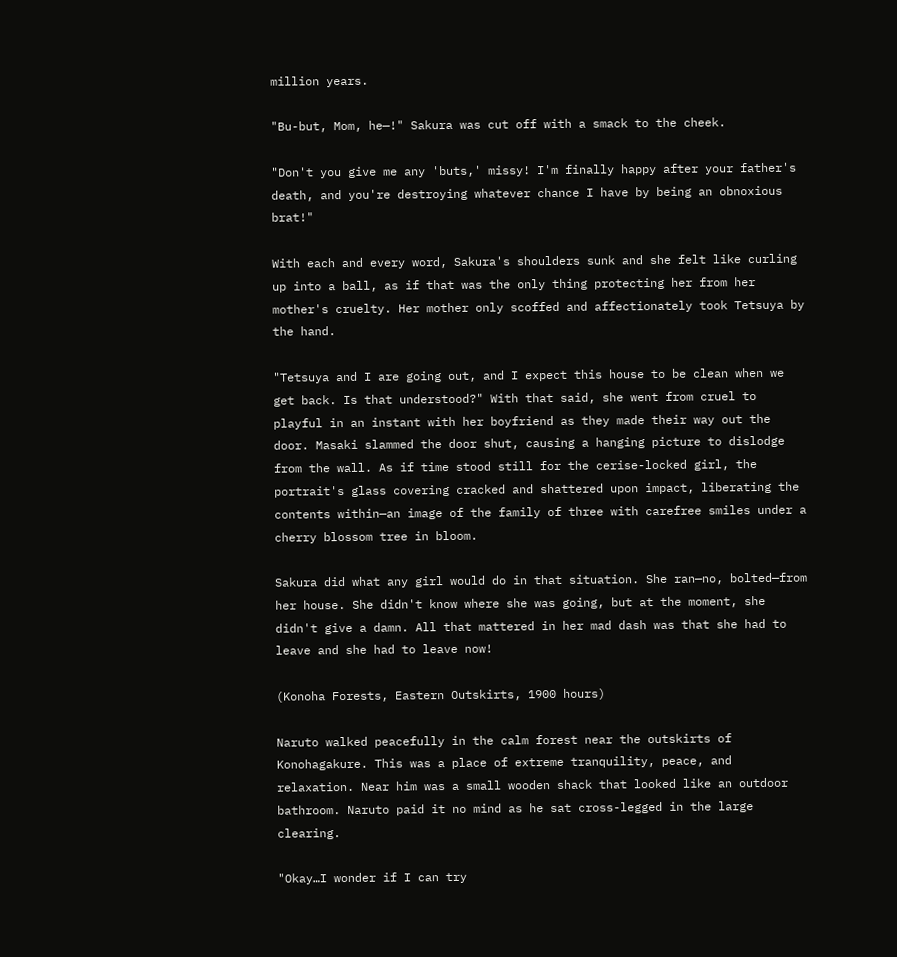million years.

"Bu-but, Mom, he—!" Sakura was cut off with a smack to the cheek.

"Don't you give me any 'buts,' missy! I'm finally happy after your father's death, and you're destroying whatever chance I have by being an obnoxious brat!"

With each and every word, Sakura's shoulders sunk and she felt like curling up into a ball, as if that was the only thing protecting her from her mother's cruelty. Her mother only scoffed and affectionately took Tetsuya by the hand.

"Tetsuya and I are going out, and I expect this house to be clean when we get back. Is that understood?" With that said, she went from cruel to playful in an instant with her boyfriend as they made their way out the door. Masaki slammed the door shut, causing a hanging picture to dislodge from the wall. As if time stood still for the cerise-locked girl, the portrait's glass covering cracked and shattered upon impact, liberating the contents within—an image of the family of three with carefree smiles under a cherry blossom tree in bloom.

Sakura did what any girl would do in that situation. She ran—no, bolted—from her house. She didn't know where she was going, but at the moment, she didn't give a damn. All that mattered in her mad dash was that she had to leave and she had to leave now!

(Konoha Forests, Eastern Outskirts, 1900 hours)

Naruto walked peacefully in the calm forest near the outskirts of Konohagakure. This was a place of extreme tranquility, peace, and relaxation. Near him was a small wooden shack that looked like an outdoor bathroom. Naruto paid it no mind as he sat cross-legged in the large clearing.

"Okay…I wonder if I can try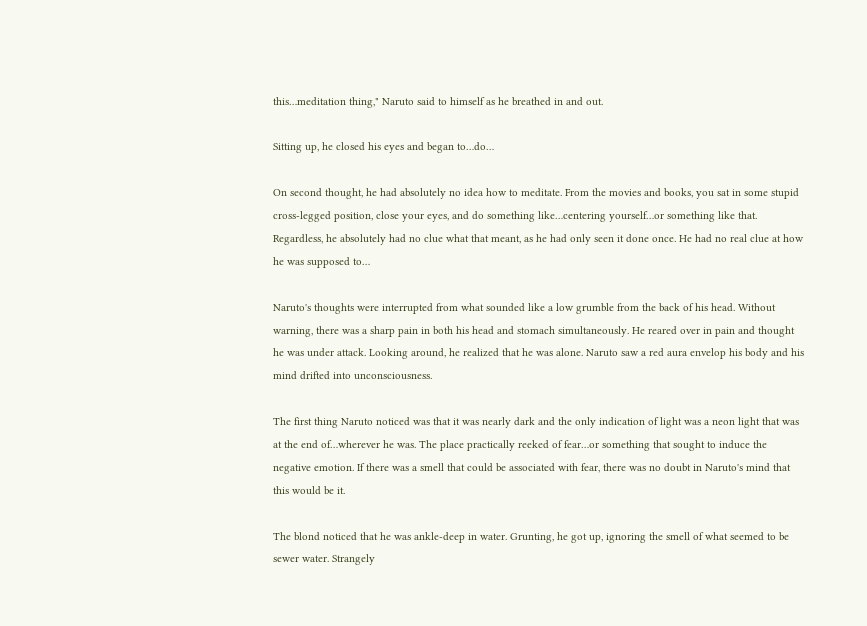this…meditation thing," Naruto said to himself as he breathed in and out.

Sitting up, he closed his eyes and began to…do…

On second thought, he had absolutely no idea how to meditate. From the movies and books, you sat in some stupid cross-legged position, close your eyes, and do something like…centering yourself…or something like that. Regardless, he absolutely had no clue what that meant, as he had only seen it done once. He had no real clue at how he was supposed to…

Naruto's thoughts were interrupted from what sounded like a low grumble from the back of his head. Without warning, there was a sharp pain in both his head and stomach simultaneously. He reared over in pain and thought he was under attack. Looking around, he realized that he was alone. Naruto saw a red aura envelop his body and his mind drifted into unconsciousness.

The first thing Naruto noticed was that it was nearly dark and the only indication of light was a neon light that was at the end of…wherever he was. The place practically reeked of fear…or something that sought to induce the negative emotion. If there was a smell that could be associated with fear, there was no doubt in Naruto's mind that this would be it.

The blond noticed that he was ankle-deep in water. Grunting, he got up, ignoring the smell of what seemed to be sewer water. Strangely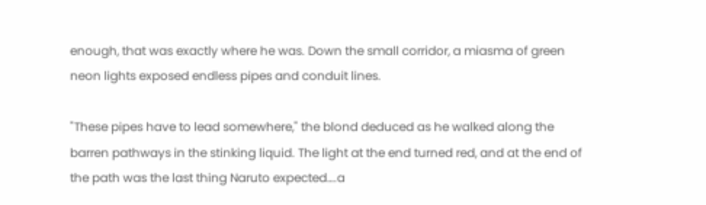enough, that was exactly where he was. Down the small corridor, a miasma of green neon lights exposed endless pipes and conduit lines.

"These pipes have to lead somewhere," the blond deduced as he walked along the barren pathways in the stinking liquid. The light at the end turned red, and at the end of the path was the last thing Naruto expected….a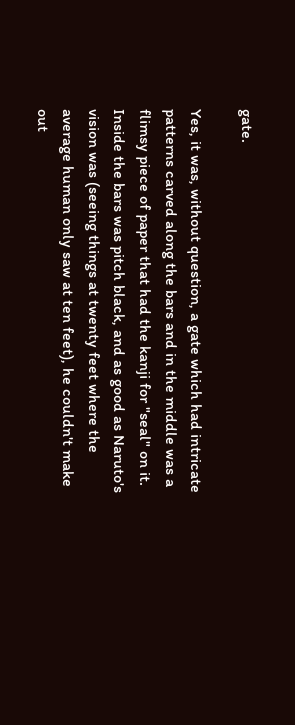gate.

Yes, it was, without question, a gate which had intricate patterns carved along the bars and in the middle was a flimsy piece of paper that had the kanji for "seal" on it. Inside the bars was pitch black, and as good as Naruto's vision was (seeing things at twenty feet where the average human only saw at ten feet), he couldn't make out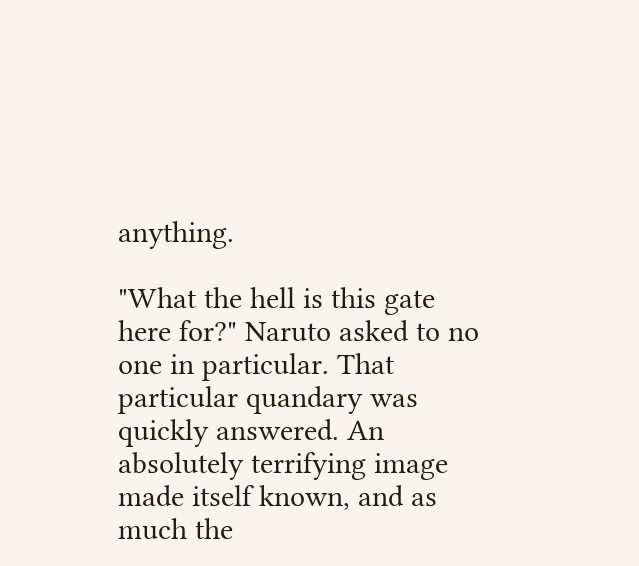anything.

"What the hell is this gate here for?" Naruto asked to no one in particular. That particular quandary was quickly answered. An absolutely terrifying image made itself known, and as much the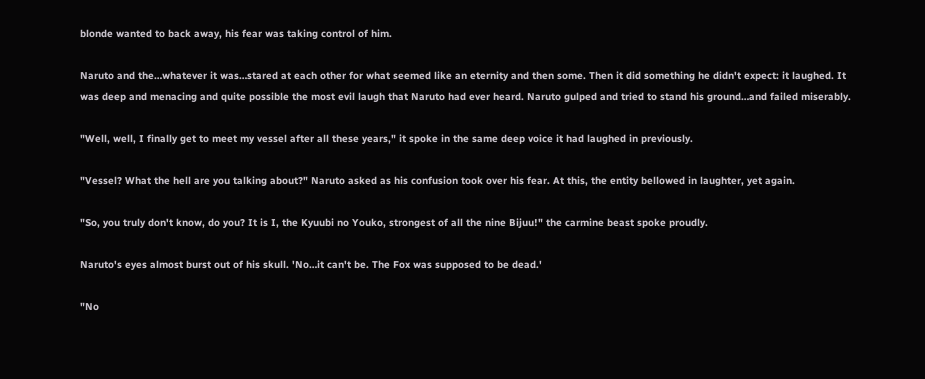blonde wanted to back away, his fear was taking control of him.

Naruto and the…whatever it was…stared at each other for what seemed like an eternity and then some. Then it did something he didn't expect: it laughed. It was deep and menacing and quite possible the most evil laugh that Naruto had ever heard. Naruto gulped and tried to stand his ground…and failed miserably.

"Well, well, I finally get to meet my vessel after all these years," it spoke in the same deep voice it had laughed in previously.

"Vessel? What the hell are you talking about?" Naruto asked as his confusion took over his fear. At this, the entity bellowed in laughter, yet again.

"So, you truly don't know, do you? It is I, the Kyuubi no Youko, strongest of all the nine Bijuu!" the carmine beast spoke proudly.

Naruto's eyes almost burst out of his skull. 'No…it can't be. The Fox was supposed to be dead.'

"No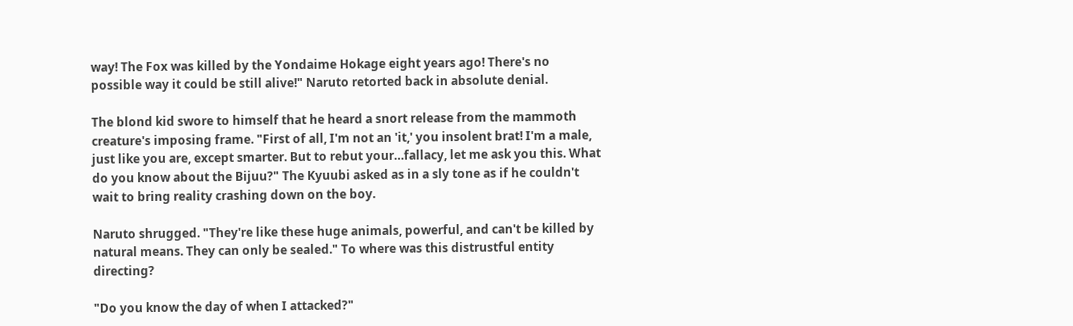way! The Fox was killed by the Yondaime Hokage eight years ago! There's no possible way it could be still alive!" Naruto retorted back in absolute denial.

The blond kid swore to himself that he heard a snort release from the mammoth creature's imposing frame. "First of all, I'm not an 'it,' you insolent brat! I'm a male, just like you are, except smarter. But to rebut your…fallacy, let me ask you this. What do you know about the Bijuu?" The Kyuubi asked as in a sly tone as if he couldn't wait to bring reality crashing down on the boy.

Naruto shrugged. "They're like these huge animals, powerful, and can't be killed by natural means. They can only be sealed." To where was this distrustful entity directing?

"Do you know the day of when I attacked?"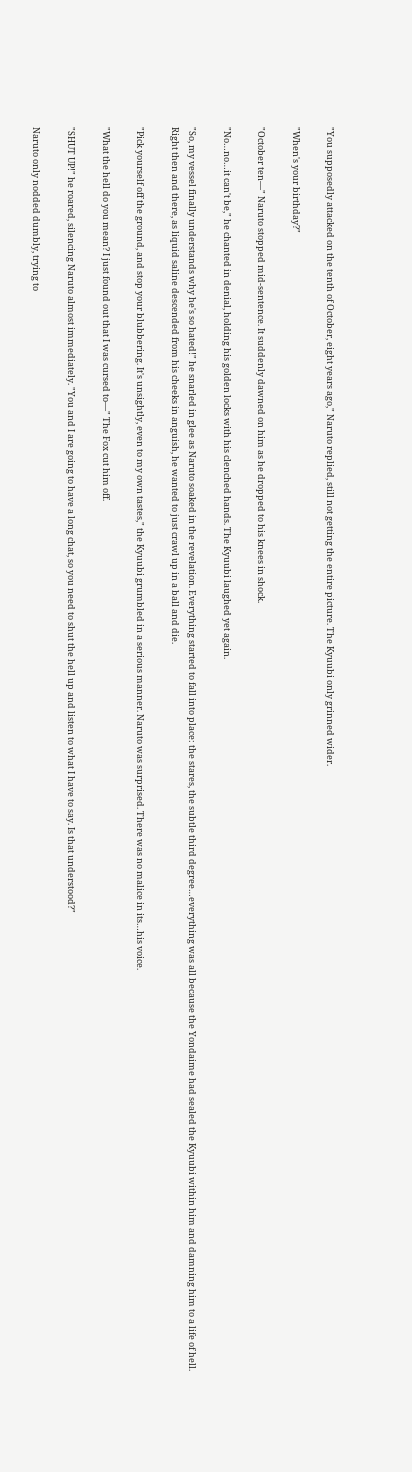"You supposedly attacked on the tenth of October, eight years ago," Naruto replied, still not getting the entire picture. The Kyuubi only grinned wider.

"When's your birthday?"

"October ten—" Naruto stopped mid-sentence. It suddenly dawned on him as he dropped to his knees in shock.

"No…no…it can't be," he chanted in denial, holding his golden locks with his clenched hands. The Kyuubi laughed yet again.

"So, my vessel finally understands why he's so hated!" he snarled in glee as Naruto soaked in the revelation. Everything started to fall into place: the stares, the subtle third degree…everything was all because the Yondaime had sealed the Kyuubi within him and damning him to a life of hell. Right then and there, as liquid saline descended from his cheeks in anguish, he wanted to just crawl up in a ball and die.

"Pick yourself off the ground, and stop your blubbering. It's unsightly, even to my own tastes," the Kyuubi grumbled in a serious manner. Naruto was surprised. There was no malice in its…his voice.

"What the hell do you mean? I just found out that I was cursed to—" The Fox cut him off.

"SHUT UP!" he roared, silencing Naruto almost immediately. "You and I are going to have a long chat, so you need to shut the hell up and listen to what I have to say. Is that understood?"

Naruto only nodded dumbly, trying to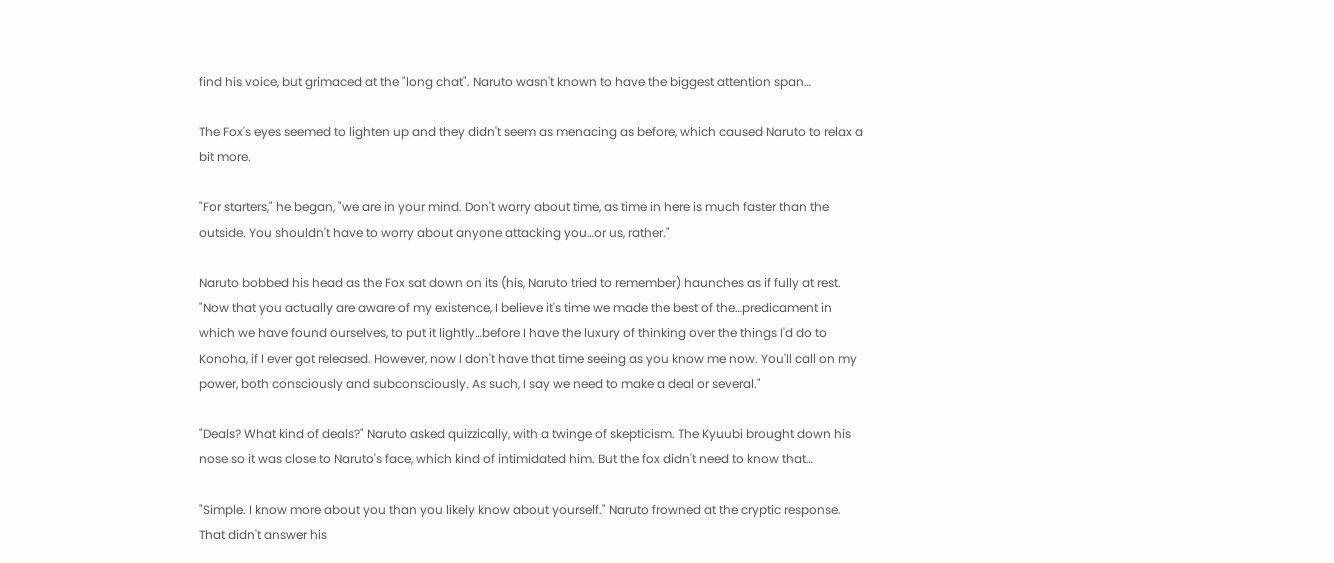find his voice, but grimaced at the "long chat". Naruto wasn't known to have the biggest attention span…

The Fox's eyes seemed to lighten up and they didn't seem as menacing as before, which caused Naruto to relax a bit more.

"For starters," he began, "we are in your mind. Don't worry about time, as time in here is much faster than the outside. You shouldn't have to worry about anyone attacking you…or us, rather."

Naruto bobbed his head as the Fox sat down on its (his, Naruto tried to remember) haunches as if fully at rest. "Now that you actually are aware of my existence, I believe it's time we made the best of the…predicament in which we have found ourselves, to put it lightly…before I have the luxury of thinking over the things I'd do to Konoha, if I ever got released. However, now I don't have that time seeing as you know me now. You'll call on my power, both consciously and subconsciously. As such, I say we need to make a deal or several."

"Deals? What kind of deals?" Naruto asked quizzically, with a twinge of skepticism. The Kyuubi brought down his nose so it was close to Naruto's face, which kind of intimidated him. But the fox didn't need to know that…

"Simple. I know more about you than you likely know about yourself." Naruto frowned at the cryptic response. That didn't answer his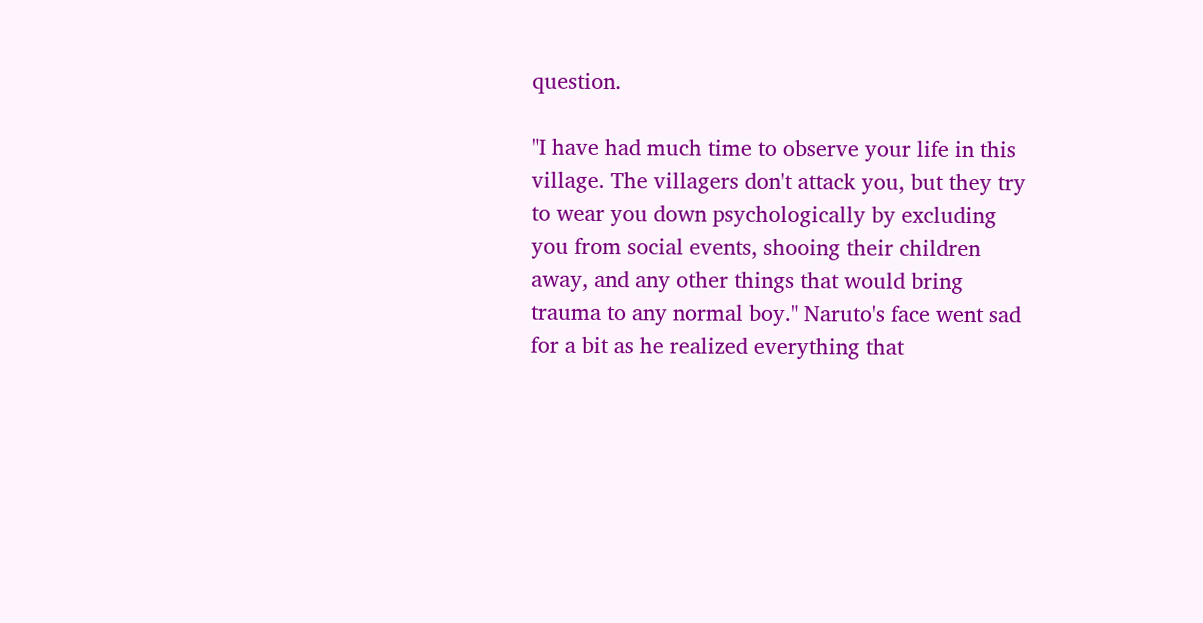question.

"I have had much time to observe your life in this village. The villagers don't attack you, but they try to wear you down psychologically by excluding you from social events, shooing their children away, and any other things that would bring trauma to any normal boy." Naruto's face went sad for a bit as he realized everything that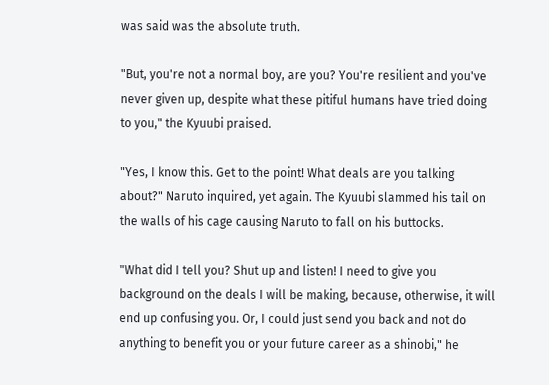was said was the absolute truth.

"But, you're not a normal boy, are you? You're resilient and you've never given up, despite what these pitiful humans have tried doing to you," the Kyuubi praised.

"Yes, I know this. Get to the point! What deals are you talking about?" Naruto inquired, yet again. The Kyuubi slammed his tail on the walls of his cage causing Naruto to fall on his buttocks.

"What did I tell you? Shut up and listen! I need to give you background on the deals I will be making, because, otherwise, it will end up confusing you. Or, I could just send you back and not do anything to benefit you or your future career as a shinobi," he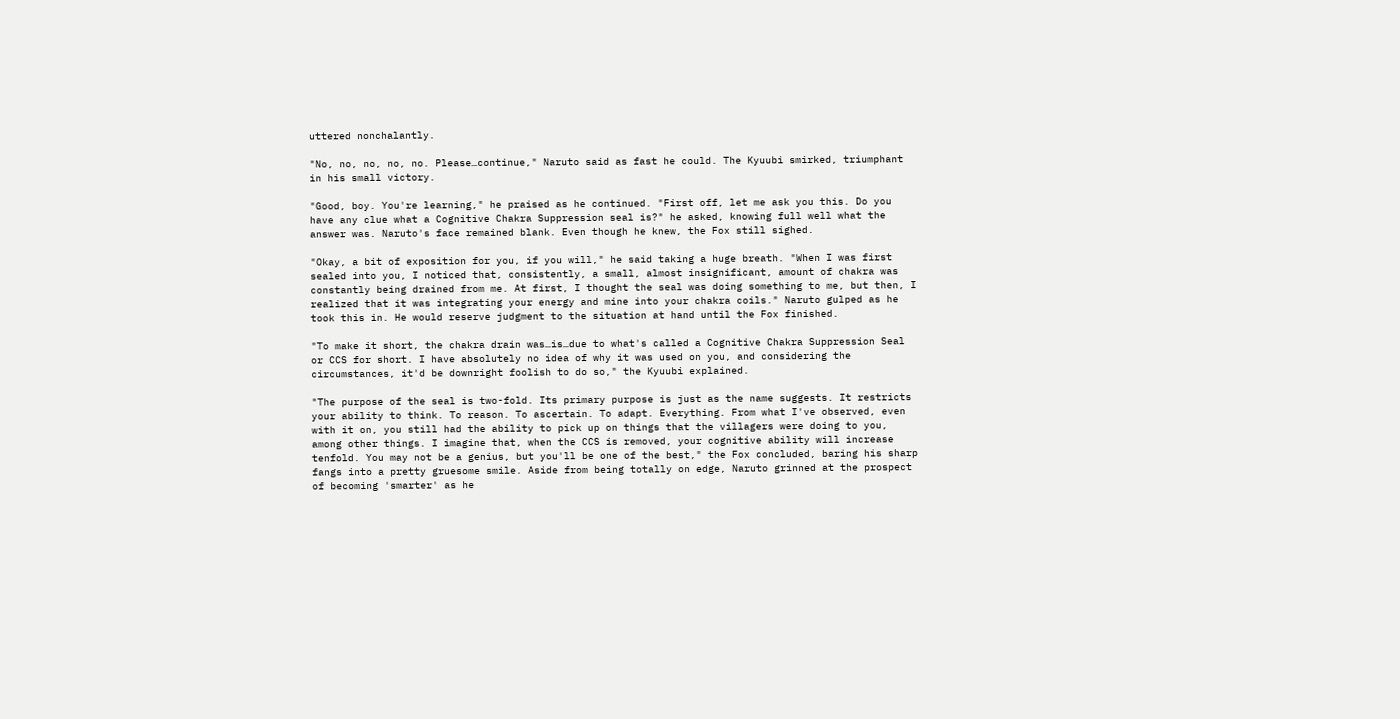uttered nonchalantly.

"No, no, no, no, no. Please…continue," Naruto said as fast he could. The Kyuubi smirked, triumphant in his small victory.

"Good, boy. You're learning," he praised as he continued. "First off, let me ask you this. Do you have any clue what a Cognitive Chakra Suppression seal is?" he asked, knowing full well what the answer was. Naruto's face remained blank. Even though he knew, the Fox still sighed.

"Okay, a bit of exposition for you, if you will," he said taking a huge breath. "When I was first sealed into you, I noticed that, consistently, a small, almost insignificant, amount of chakra was constantly being drained from me. At first, I thought the seal was doing something to me, but then, I realized that it was integrating your energy and mine into your chakra coils." Naruto gulped as he took this in. He would reserve judgment to the situation at hand until the Fox finished.

"To make it short, the chakra drain was…is…due to what's called a Cognitive Chakra Suppression Seal or CCS for short. I have absolutely no idea of why it was used on you, and considering the circumstances, it'd be downright foolish to do so," the Kyuubi explained.

"The purpose of the seal is two-fold. Its primary purpose is just as the name suggests. It restricts your ability to think. To reason. To ascertain. To adapt. Everything. From what I've observed, even with it on, you still had the ability to pick up on things that the villagers were doing to you, among other things. I imagine that, when the CCS is removed, your cognitive ability will increase tenfold. You may not be a genius, but you'll be one of the best," the Fox concluded, baring his sharp fangs into a pretty gruesome smile. Aside from being totally on edge, Naruto grinned at the prospect of becoming 'smarter' as he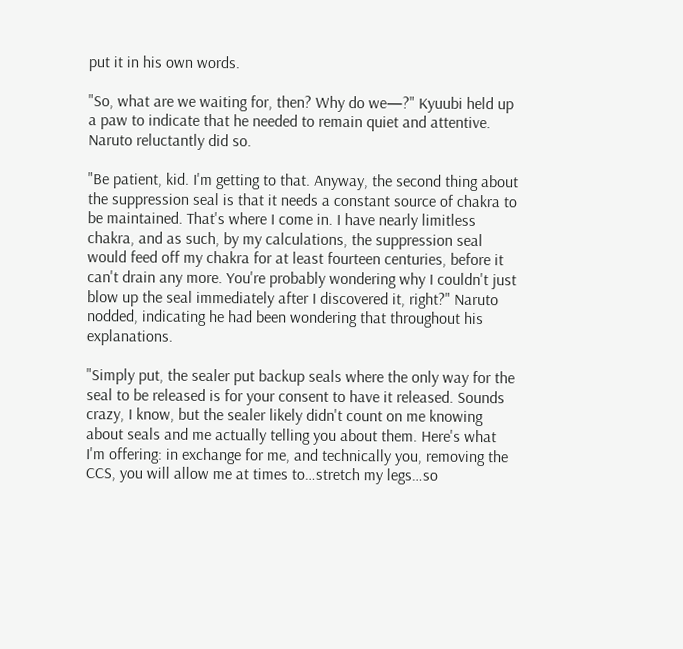put it in his own words.

"So, what are we waiting for, then? Why do we—?" Kyuubi held up a paw to indicate that he needed to remain quiet and attentive. Naruto reluctantly did so.

"Be patient, kid. I'm getting to that. Anyway, the second thing about the suppression seal is that it needs a constant source of chakra to be maintained. That's where I come in. I have nearly limitless chakra, and as such, by my calculations, the suppression seal would feed off my chakra for at least fourteen centuries, before it can't drain any more. You're probably wondering why I couldn't just blow up the seal immediately after I discovered it, right?" Naruto nodded, indicating he had been wondering that throughout his explanations.

"Simply put, the sealer put backup seals where the only way for the seal to be released is for your consent to have it released. Sounds crazy, I know, but the sealer likely didn't count on me knowing about seals and me actually telling you about them. Here's what I'm offering: in exchange for me, and technically you, removing the CCS, you will allow me at times to…stretch my legs…so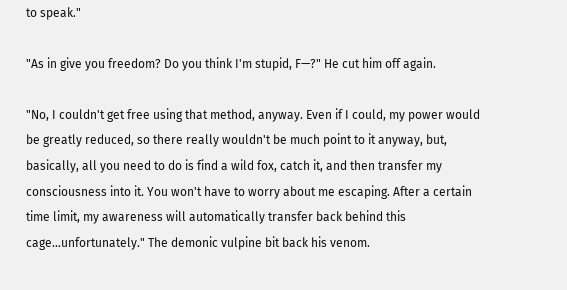to speak."

"As in give you freedom? Do you think I'm stupid, F—?" He cut him off again.

"No, I couldn't get free using that method, anyway. Even if I could, my power would be greatly reduced, so there really wouldn't be much point to it anyway, but, basically, all you need to do is find a wild fox, catch it, and then transfer my consciousness into it. You won't have to worry about me escaping. After a certain time limit, my awareness will automatically transfer back behind this cage…unfortunately." The demonic vulpine bit back his venom.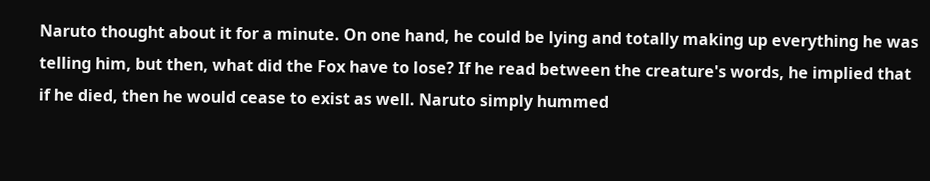Naruto thought about it for a minute. On one hand, he could be lying and totally making up everything he was telling him, but then, what did the Fox have to lose? If he read between the creature's words, he implied that if he died, then he would cease to exist as well. Naruto simply hummed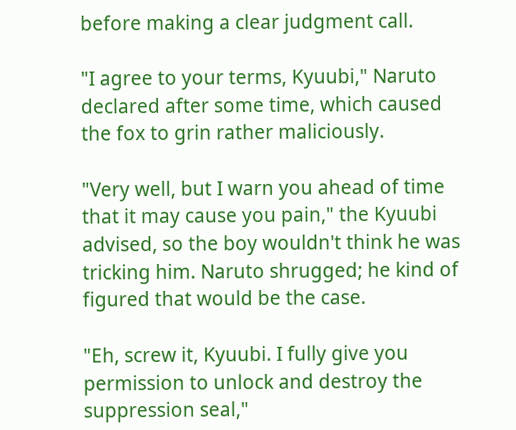before making a clear judgment call.

"I agree to your terms, Kyuubi," Naruto declared after some time, which caused the fox to grin rather maliciously.

"Very well, but I warn you ahead of time that it may cause you pain," the Kyuubi advised, so the boy wouldn't think he was tricking him. Naruto shrugged; he kind of figured that would be the case.

"Eh, screw it, Kyuubi. I fully give you permission to unlock and destroy the suppression seal,"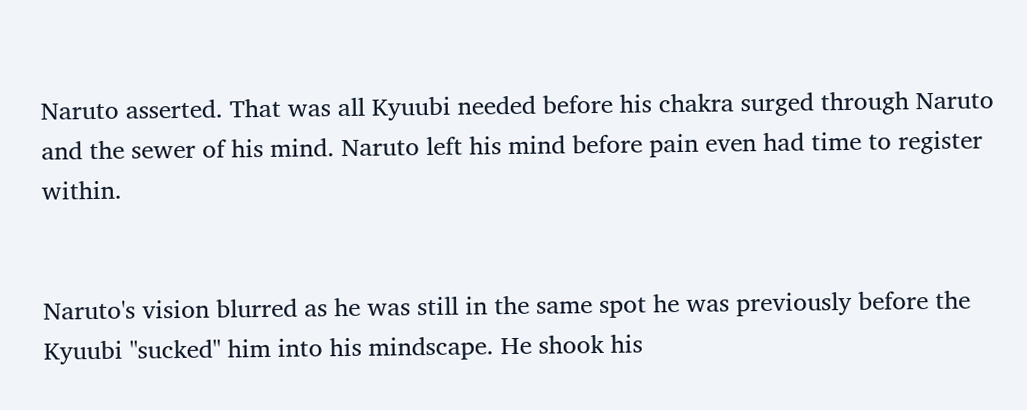Naruto asserted. That was all Kyuubi needed before his chakra surged through Naruto and the sewer of his mind. Naruto left his mind before pain even had time to register within.


Naruto's vision blurred as he was still in the same spot he was previously before the Kyuubi "sucked" him into his mindscape. He shook his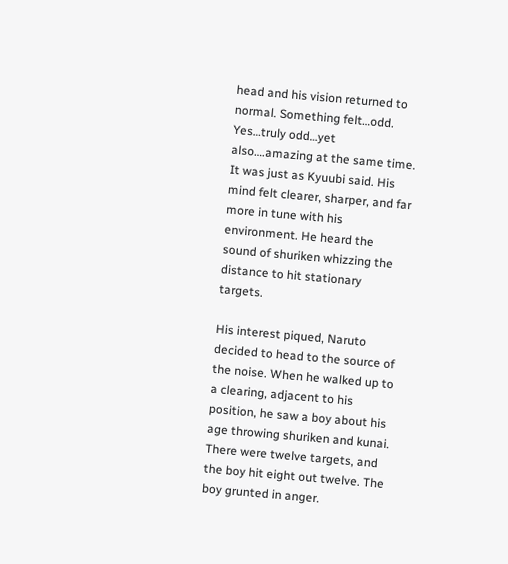head and his vision returned to normal. Something felt…odd. Yes…truly odd…yet also….amazing at the same time. It was just as Kyuubi said. His mind felt clearer, sharper, and far more in tune with his environment. He heard the sound of shuriken whizzing the distance to hit stationary targets.

His interest piqued, Naruto decided to head to the source of the noise. When he walked up to a clearing, adjacent to his position, he saw a boy about his age throwing shuriken and kunai. There were twelve targets, and the boy hit eight out twelve. The boy grunted in anger.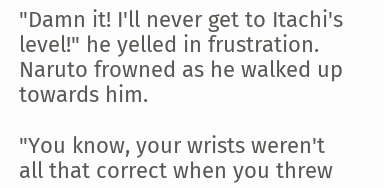"Damn it! I'll never get to Itachi's level!" he yelled in frustration. Naruto frowned as he walked up towards him.

"You know, your wrists weren't all that correct when you threw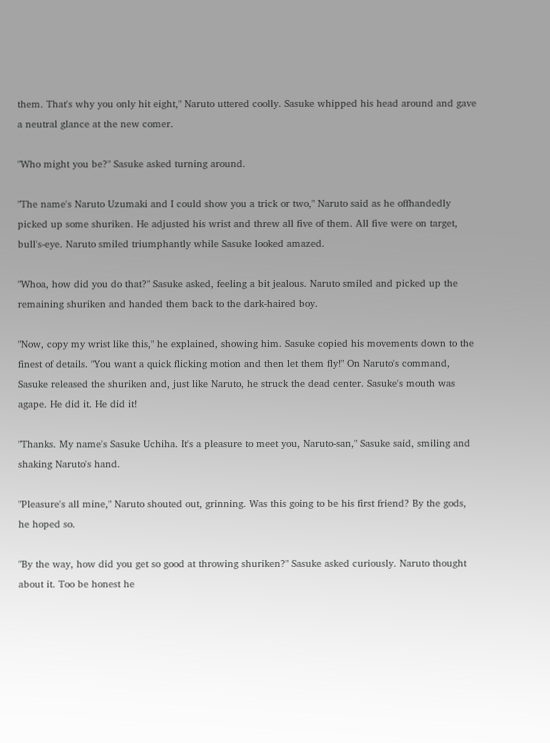them. That's why you only hit eight," Naruto uttered coolly. Sasuke whipped his head around and gave a neutral glance at the new comer.

"Who might you be?" Sasuke asked turning around.

"The name's Naruto Uzumaki and I could show you a trick or two," Naruto said as he offhandedly picked up some shuriken. He adjusted his wrist and threw all five of them. All five were on target, bull's-eye. Naruto smiled triumphantly while Sasuke looked amazed.

"Whoa, how did you do that?" Sasuke asked, feeling a bit jealous. Naruto smiled and picked up the remaining shuriken and handed them back to the dark-haired boy.

"Now, copy my wrist like this," he explained, showing him. Sasuke copied his movements down to the finest of details. "You want a quick flicking motion and then let them fly!" On Naruto's command, Sasuke released the shuriken and, just like Naruto, he struck the dead center. Sasuke's mouth was agape. He did it. He did it!

"Thanks. My name's Sasuke Uchiha. It's a pleasure to meet you, Naruto-san," Sasuke said, smiling and shaking Naruto's hand.

"Pleasure's all mine," Naruto shouted out, grinning. Was this going to be his first friend? By the gods, he hoped so.

"By the way, how did you get so good at throwing shuriken?" Sasuke asked curiously. Naruto thought about it. Too be honest he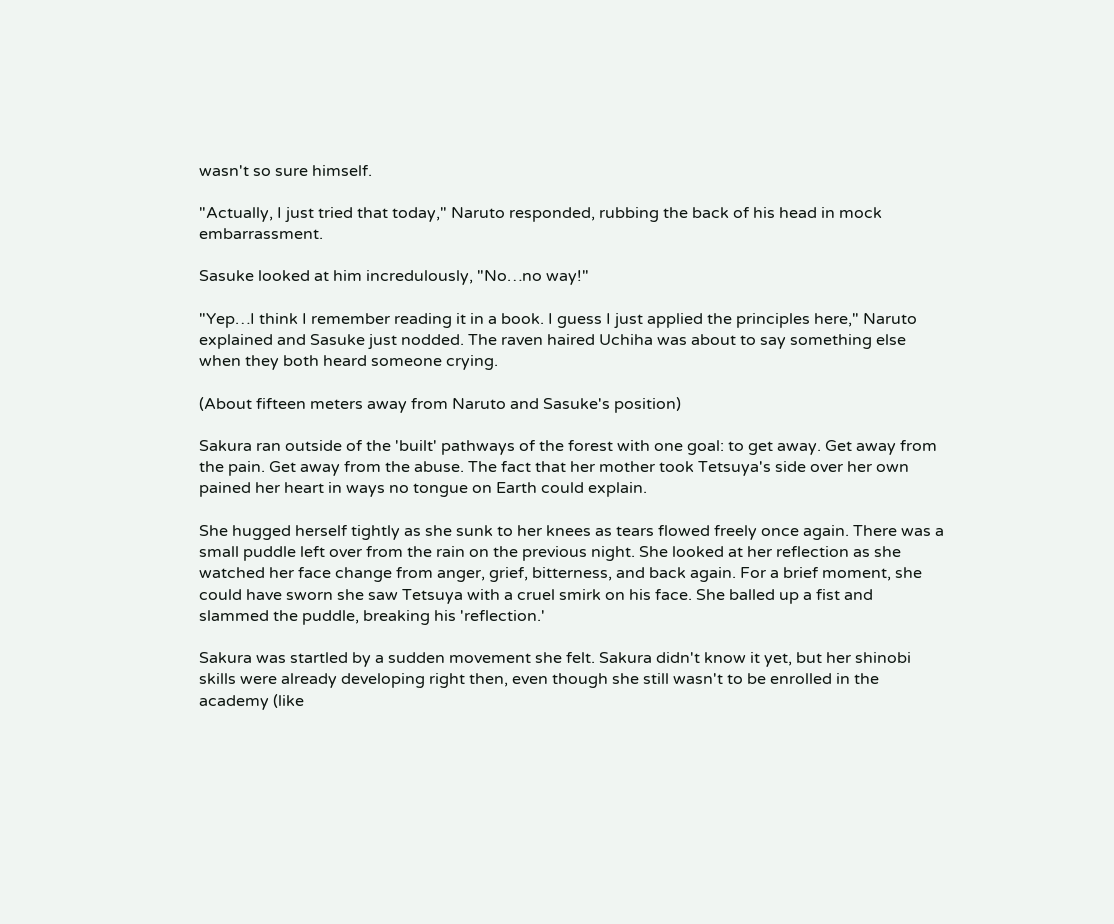wasn't so sure himself.

"Actually, I just tried that today," Naruto responded, rubbing the back of his head in mock embarrassment.

Sasuke looked at him incredulously, "No…no way!"

"Yep…I think I remember reading it in a book. I guess I just applied the principles here," Naruto explained and Sasuke just nodded. The raven haired Uchiha was about to say something else when they both heard someone crying.

(About fifteen meters away from Naruto and Sasuke's position)

Sakura ran outside of the 'built' pathways of the forest with one goal: to get away. Get away from the pain. Get away from the abuse. The fact that her mother took Tetsuya's side over her own pained her heart in ways no tongue on Earth could explain.

She hugged herself tightly as she sunk to her knees as tears flowed freely once again. There was a small puddle left over from the rain on the previous night. She looked at her reflection as she watched her face change from anger, grief, bitterness, and back again. For a brief moment, she could have sworn she saw Tetsuya with a cruel smirk on his face. She balled up a fist and slammed the puddle, breaking his 'reflection.'

Sakura was startled by a sudden movement she felt. Sakura didn't know it yet, but her shinobi skills were already developing right then, even though she still wasn't to be enrolled in the academy (like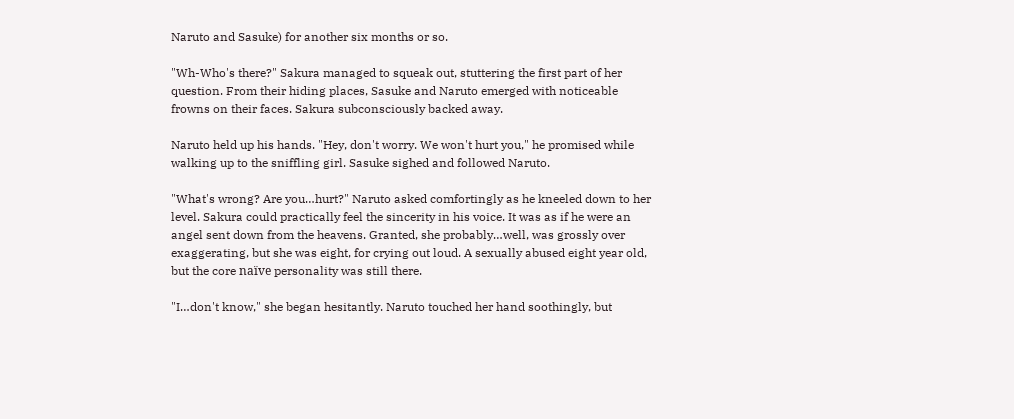Naruto and Sasuke) for another six months or so.

"Wh-Who's there?" Sakura managed to squeak out, stuttering the first part of her question. From their hiding places, Sasuke and Naruto emerged with noticeable frowns on their faces. Sakura subconsciously backed away.

Naruto held up his hands. "Hey, don't worry. We won't hurt you," he promised while walking up to the sniffling girl. Sasuke sighed and followed Naruto.

"What's wrong? Are you…hurt?" Naruto asked comfortingly as he kneeled down to her level. Sakura could practically feel the sincerity in his voice. It was as if he were an angel sent down from the heavens. Granted, she probably…well, was grossly over exaggerating, but she was eight, for crying out loud. A sexually abused eight year old, but the core naïve personality was still there.

"I…don't know," she began hesitantly. Naruto touched her hand soothingly, but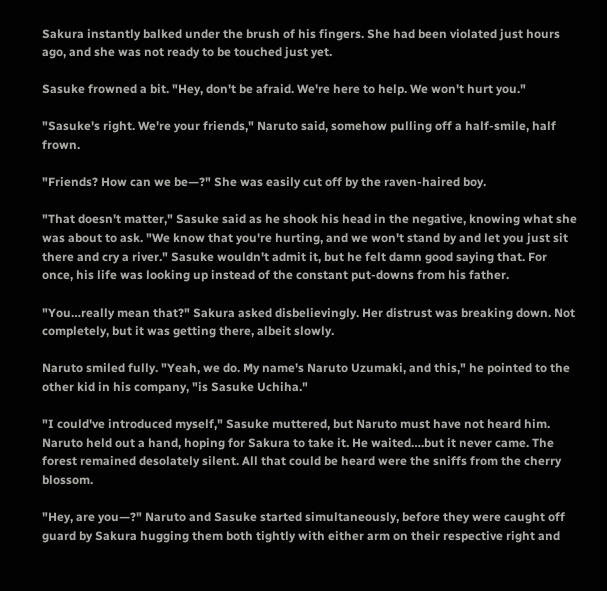Sakura instantly balked under the brush of his fingers. She had been violated just hours ago, and she was not ready to be touched just yet.

Sasuke frowned a bit. "Hey, don't be afraid. We're here to help. We won't hurt you."

"Sasuke's right. We're your friends," Naruto said, somehow pulling off a half-smile, half frown.

"Friends? How can we be—?" She was easily cut off by the raven-haired boy.

"That doesn't matter," Sasuke said as he shook his head in the negative, knowing what she was about to ask. "We know that you're hurting, and we won't stand by and let you just sit there and cry a river." Sasuke wouldn't admit it, but he felt damn good saying that. For once, his life was looking up instead of the constant put-downs from his father.

"You…really mean that?" Sakura asked disbelievingly. Her distrust was breaking down. Not completely, but it was getting there, albeit slowly.

Naruto smiled fully. "Yeah, we do. My name's Naruto Uzumaki, and this," he pointed to the other kid in his company, "is Sasuke Uchiha."

"I could've introduced myself," Sasuke muttered, but Naruto must have not heard him. Naruto held out a hand, hoping for Sakura to take it. He waited….but it never came. The forest remained desolately silent. All that could be heard were the sniffs from the cherry blossom.

"Hey, are you—?" Naruto and Sasuke started simultaneously, before they were caught off guard by Sakura hugging them both tightly with either arm on their respective right and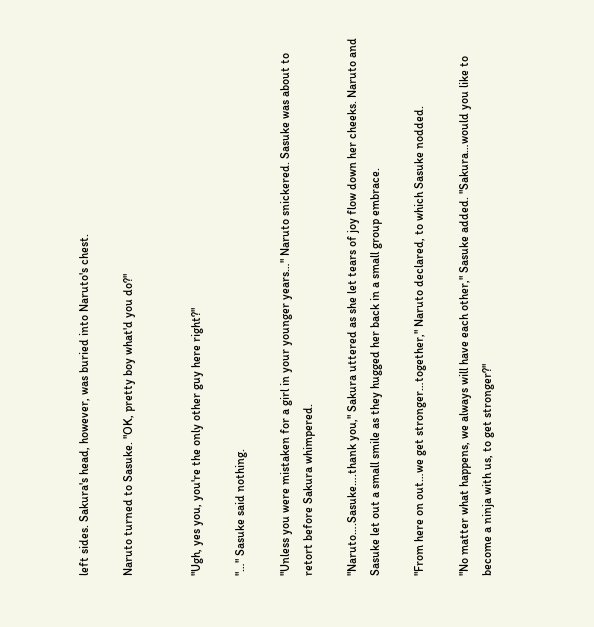left sides. Sakura's head, however, was buried into Naruto's chest.

Naruto turned to Sasuke. "OK, pretty boy what'd you do?"


"Ugh, yes you, you're the only other guy here right?"

"…" Sasuke said nothing.

"Unless you were mistaken for a girl in your younger years…" Naruto snickered. Sasuke was about to retort before Sakura whimpered.

"Naruto….Sasuke….thank you," Sakura uttered as she let tears of joy flow down her cheeks. Naruto and Sasuke let out a small smile as they hugged her back in a small group embrace.

"From here on out…we get stronger…together," Naruto declared, to which Sasuke nodded.

"No matter what happens, we always will have each other," Sasuke added. "Sakura…would you like to become a ninja with us, to get stronger?"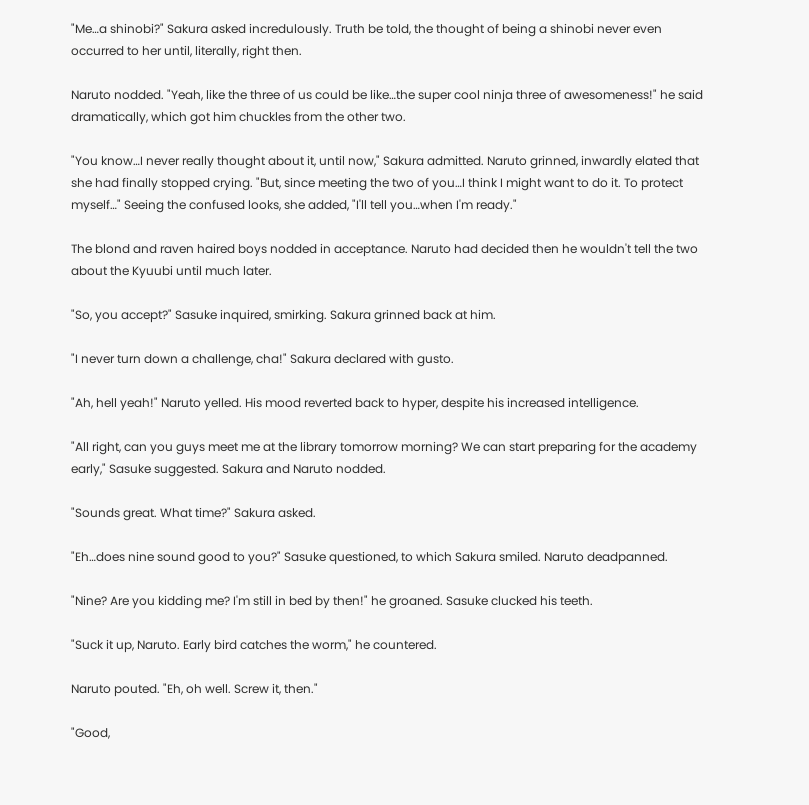"Me…a shinobi?" Sakura asked incredulously. Truth be told, the thought of being a shinobi never even occurred to her until, literally, right then.

Naruto nodded. "Yeah, like the three of us could be like…the super cool ninja three of awesomeness!" he said dramatically, which got him chuckles from the other two.

"You know…I never really thought about it, until now," Sakura admitted. Naruto grinned, inwardly elated that she had finally stopped crying. "But, since meeting the two of you…I think I might want to do it. To protect myself…" Seeing the confused looks, she added, "I'll tell you…when I'm ready."

The blond and raven haired boys nodded in acceptance. Naruto had decided then he wouldn't tell the two about the Kyuubi until much later.

"So, you accept?" Sasuke inquired, smirking. Sakura grinned back at him.

"I never turn down a challenge, cha!" Sakura declared with gusto.

"Ah, hell yeah!" Naruto yelled. His mood reverted back to hyper, despite his increased intelligence.

"All right, can you guys meet me at the library tomorrow morning? We can start preparing for the academy early," Sasuke suggested. Sakura and Naruto nodded.

"Sounds great. What time?" Sakura asked.

"Eh…does nine sound good to you?" Sasuke questioned, to which Sakura smiled. Naruto deadpanned.

"Nine? Are you kidding me? I'm still in bed by then!" he groaned. Sasuke clucked his teeth.

"Suck it up, Naruto. Early bird catches the worm," he countered.

Naruto pouted. "Eh, oh well. Screw it, then."

"Good,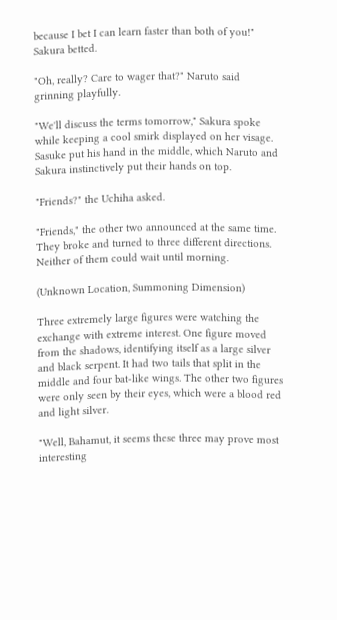because I bet I can learn faster than both of you!" Sakura betted.

"Oh, really? Care to wager that?" Naruto said grinning playfully.

"We'll discuss the terms tomorrow," Sakura spoke while keeping a cool smirk displayed on her visage. Sasuke put his hand in the middle, which Naruto and Sakura instinctively put their hands on top.

"Friends?" the Uchiha asked.

"Friends," the other two announced at the same time. They broke and turned to three different directions. Neither of them could wait until morning.

(Unknown Location, Summoning Dimension)

Three extremely large figures were watching the exchange with extreme interest. One figure moved from the shadows, identifying itself as a large silver and black serpent. It had two tails that split in the middle and four bat-like wings. The other two figures were only seen by their eyes, which were a blood red and light silver.

"Well, Bahamut, it seems these three may prove most interesting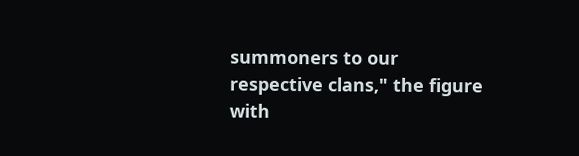summoners to our respective clans," the figure with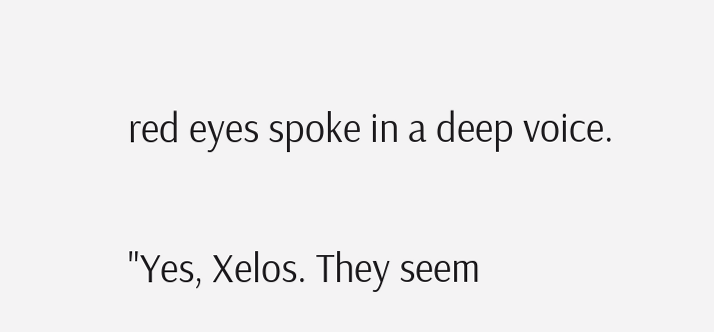red eyes spoke in a deep voice.

"Yes, Xelos. They seem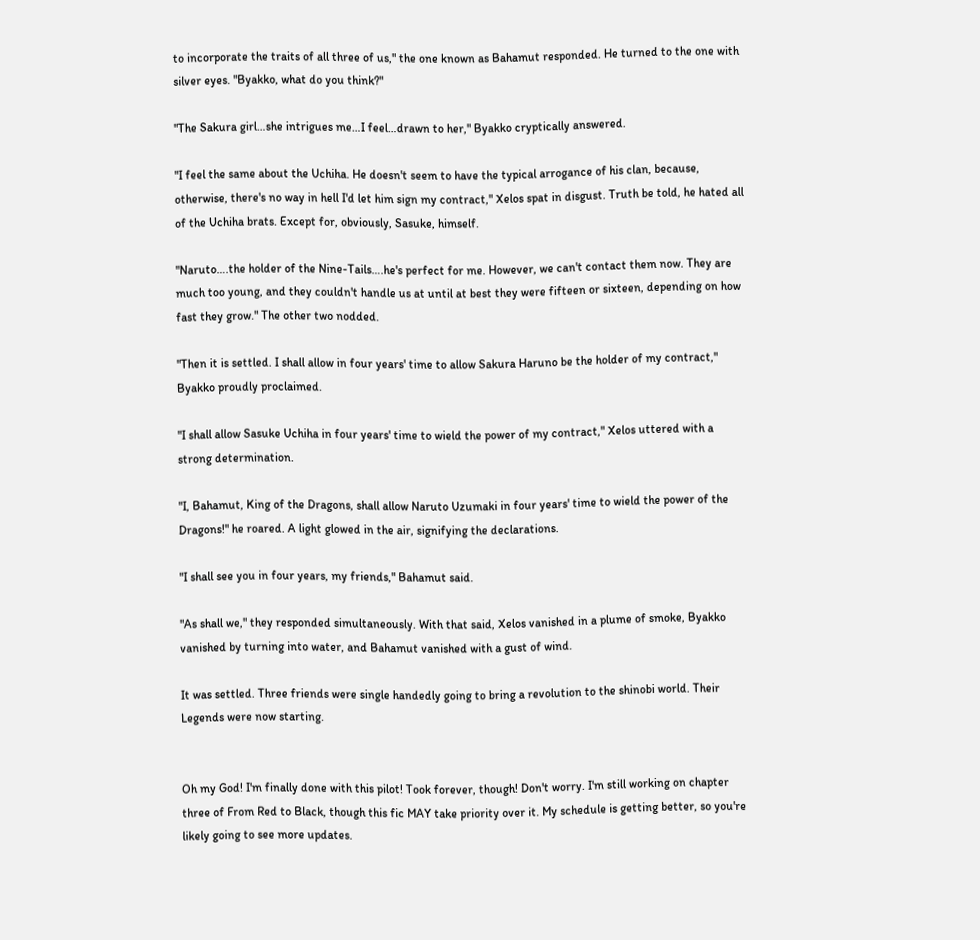to incorporate the traits of all three of us," the one known as Bahamut responded. He turned to the one with silver eyes. "Byakko, what do you think?"

"The Sakura girl…she intrigues me…I feel…drawn to her," Byakko cryptically answered.

"I feel the same about the Uchiha. He doesn't seem to have the typical arrogance of his clan, because, otherwise, there's no way in hell I'd let him sign my contract," Xelos spat in disgust. Truth be told, he hated all of the Uchiha brats. Except for, obviously, Sasuke, himself.

"Naruto….the holder of the Nine-Tails….he's perfect for me. However, we can't contact them now. They are much too young, and they couldn't handle us at until at best they were fifteen or sixteen, depending on how fast they grow." The other two nodded.

"Then it is settled. I shall allow in four years' time to allow Sakura Haruno be the holder of my contract," Byakko proudly proclaimed.

"I shall allow Sasuke Uchiha in four years' time to wield the power of my contract," Xelos uttered with a strong determination.

"I, Bahamut, King of the Dragons, shall allow Naruto Uzumaki in four years' time to wield the power of the Dragons!" he roared. A light glowed in the air, signifying the declarations.

"I shall see you in four years, my friends," Bahamut said.

"As shall we," they responded simultaneously. With that said, Xelos vanished in a plume of smoke, Byakko vanished by turning into water, and Bahamut vanished with a gust of wind.

It was settled. Three friends were single handedly going to bring a revolution to the shinobi world. Their Legends were now starting.


Oh my God! I'm finally done with this pilot! Took forever, though! Don't worry. I'm still working on chapter three of From Red to Black, though this fic MAY take priority over it. My schedule is getting better, so you're likely going to see more updates.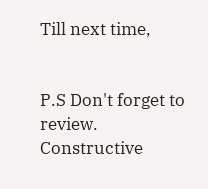Till next time,


P.S Don't forget to review. Constructive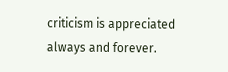criticism is appreciated always and forever.